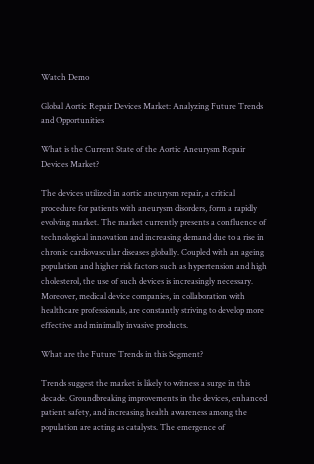Watch Demo

Global Aortic Repair Devices Market: Analyzing Future Trends and Opportunities

What is the Current State of the Aortic Aneurysm Repair Devices Market?

The devices utilized in aortic aneurysm repair, a critical procedure for patients with aneurysm disorders, form a rapidly evolving market. The market currently presents a confluence of technological innovation and increasing demand due to a rise in chronic cardiovascular diseases globally. Coupled with an ageing population and higher risk factors such as hypertension and high cholesterol, the use of such devices is increasingly necessary. Moreover, medical device companies, in collaboration with healthcare professionals, are constantly striving to develop more effective and minimally invasive products.

What are the Future Trends in this Segment?

Trends suggest the market is likely to witness a surge in this decade. Groundbreaking improvements in the devices, enhanced patient safety, and increasing health awareness among the population are acting as catalysts. The emergence of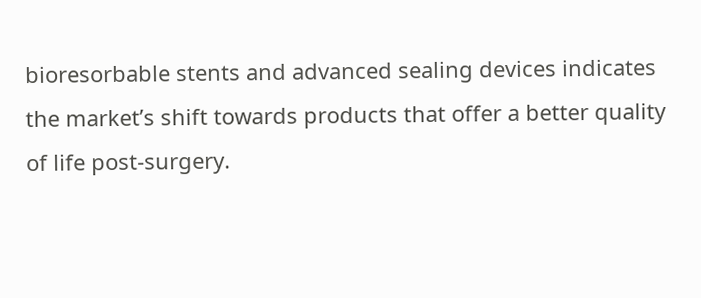bioresorbable stents and advanced sealing devices indicates the market’s shift towards products that offer a better quality of life post-surgery.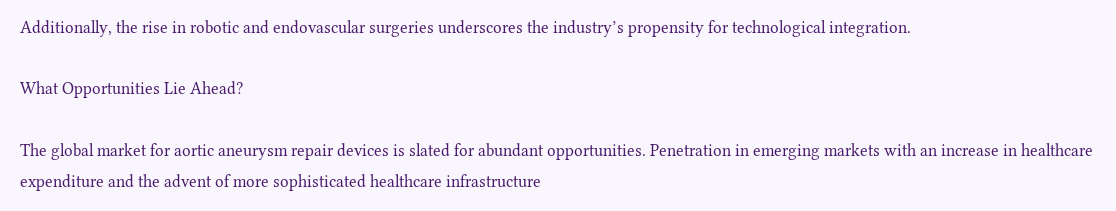Additionally, the rise in robotic and endovascular surgeries underscores the industry’s propensity for technological integration.

What Opportunities Lie Ahead?

The global market for aortic aneurysm repair devices is slated for abundant opportunities. Penetration in emerging markets with an increase in healthcare expenditure and the advent of more sophisticated healthcare infrastructure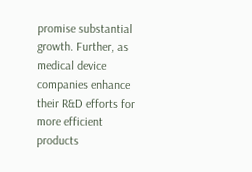promise substantial growth. Further, as medical device companies enhance their R&D efforts for more efficient products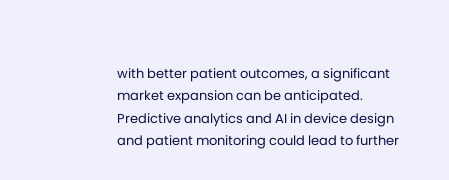with better patient outcomes, a significant market expansion can be anticipated. Predictive analytics and AI in device design and patient monitoring could lead to further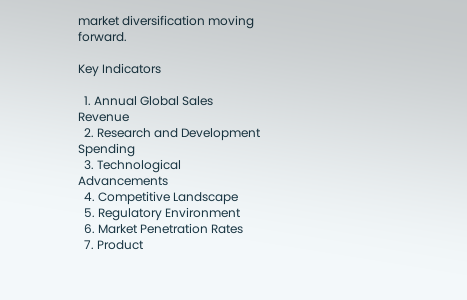market diversification moving forward.

Key Indicators

  1. Annual Global Sales Revenue
  2. Research and Development Spending
  3. Technological Advancements
  4. Competitive Landscape
  5. Regulatory Environment
  6. Market Penetration Rates
  7. Product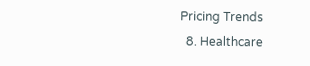Pricing Trends
  8. Healthcare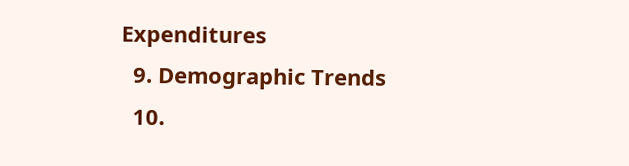Expenditures
  9. Demographic Trends
  10.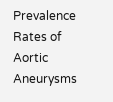Prevalence Rates of Aortic Aneurysms